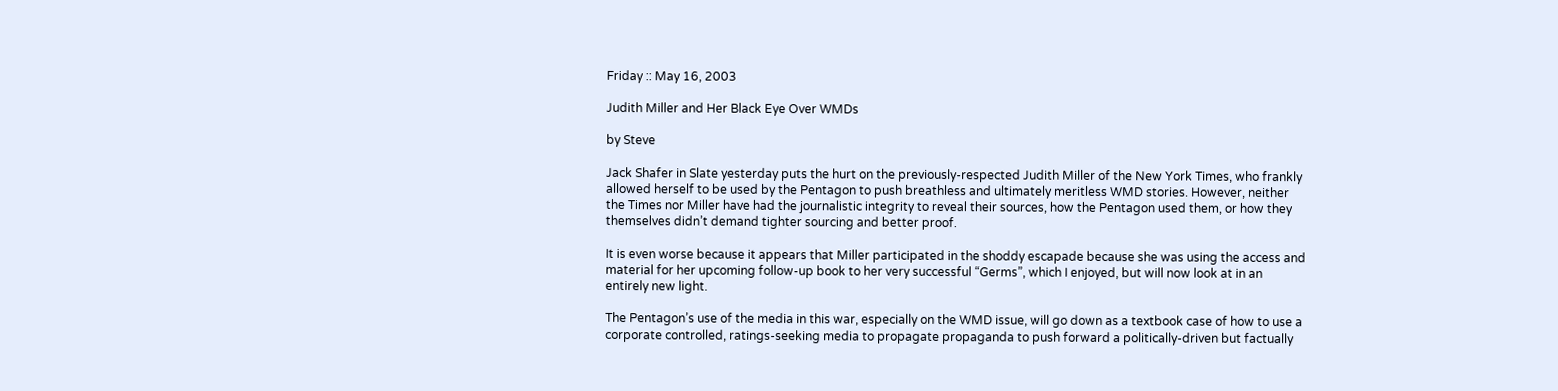Friday :: May 16, 2003

Judith Miller and Her Black Eye Over WMDs

by Steve

Jack Shafer in Slate yesterday puts the hurt on the previously-respected Judith Miller of the New York Times, who frankly allowed herself to be used by the Pentagon to push breathless and ultimately meritless WMD stories. However, neither the Times nor Miller have had the journalistic integrity to reveal their sources, how the Pentagon used them, or how they themselves didn’t demand tighter sourcing and better proof.

It is even worse because it appears that Miller participated in the shoddy escapade because she was using the access and material for her upcoming follow-up book to her very successful “Germs”, which I enjoyed, but will now look at in an entirely new light.

The Pentagon’s use of the media in this war, especially on the WMD issue, will go down as a textbook case of how to use a corporate controlled, ratings-seeking media to propagate propaganda to push forward a politically-driven but factually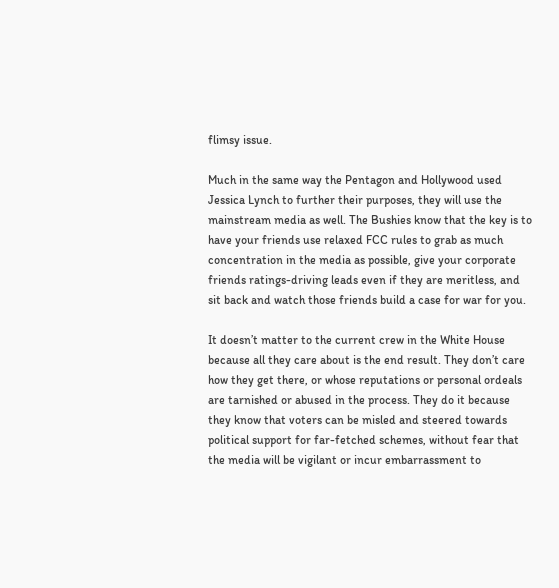flimsy issue.

Much in the same way the Pentagon and Hollywood used Jessica Lynch to further their purposes, they will use the mainstream media as well. The Bushies know that the key is to have your friends use relaxed FCC rules to grab as much concentration in the media as possible, give your corporate friends ratings-driving leads even if they are meritless, and sit back and watch those friends build a case for war for you.

It doesn’t matter to the current crew in the White House because all they care about is the end result. They don’t care how they get there, or whose reputations or personal ordeals are tarnished or abused in the process. They do it because they know that voters can be misled and steered towards political support for far-fetched schemes, without fear that the media will be vigilant or incur embarrassment to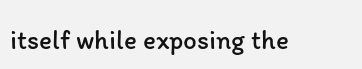itself while exposing the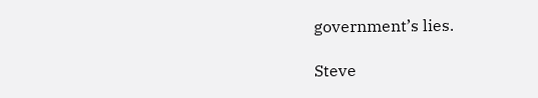government’s lies.

Steve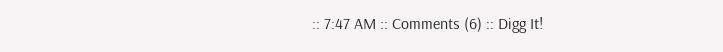:: 7:47 AM :: Comments (6) :: Digg It!